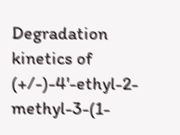Degradation kinetics of (+/-)-4'-ethyl-2-methyl-3-(1-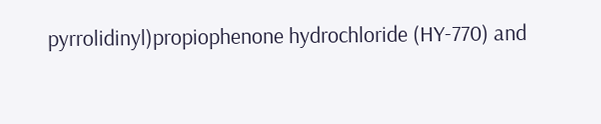pyrrolidinyl)propiophenone hydrochloride (HY-770) and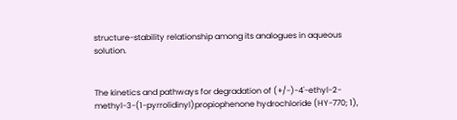structure-stability relationship among its analogues in aqueous solution.


The kinetics and pathways for degradation of (+/-)-4'-ethyl-2-methyl-3-(1-pyrrolidinyl)propiophenone hydrochloride (HY-770; 1),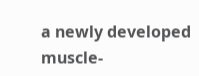a newly developed muscle-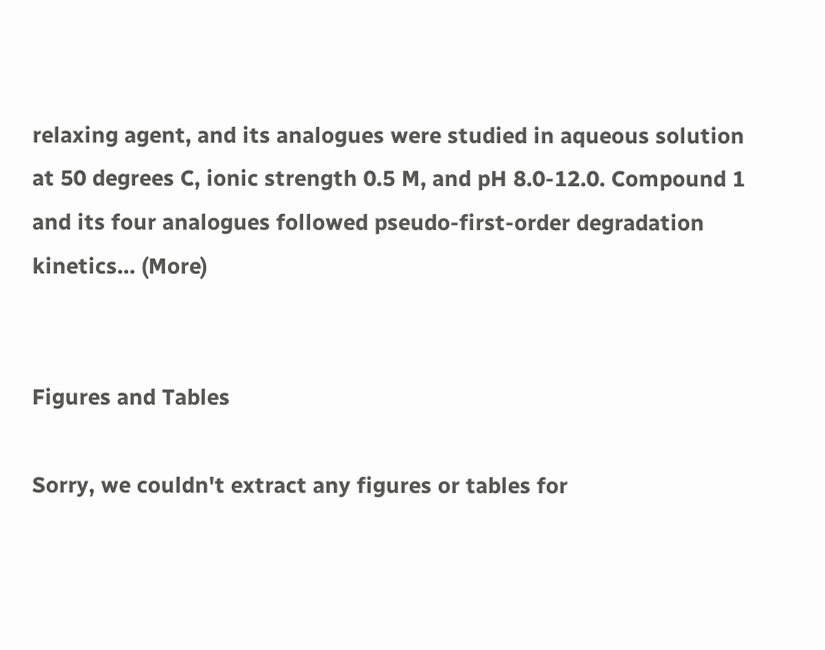relaxing agent, and its analogues were studied in aqueous solution at 50 degrees C, ionic strength 0.5 M, and pH 8.0-12.0. Compound 1 and its four analogues followed pseudo-first-order degradation kinetics… (More)


Figures and Tables

Sorry, we couldn't extract any figures or tables for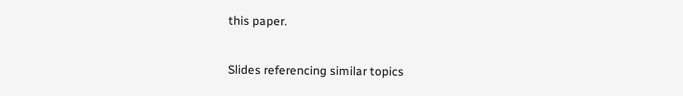this paper.

Slides referencing similar topics